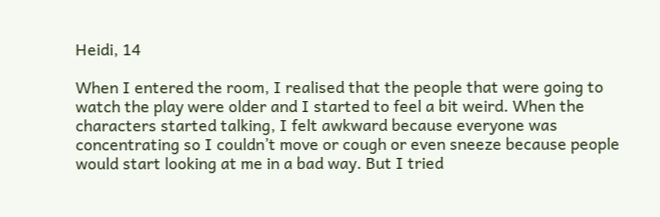Heidi, 14

When I entered the room, I realised that the people that were going to watch the play were older and I started to feel a bit weird. When the characters started talking, I felt awkward because everyone was concentrating so I couldn’t move or cough or even sneeze because people would start looking at me in a bad way. But I tried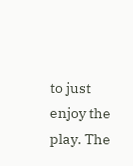to just enjoy the play. The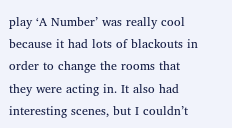play ‘A Number’ was really cool because it had lots of blackouts in order to change the rooms that they were acting in. It also had interesting scenes, but I couldn’t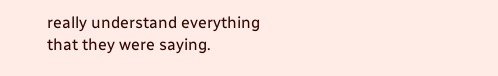really understand everything that they were saying.